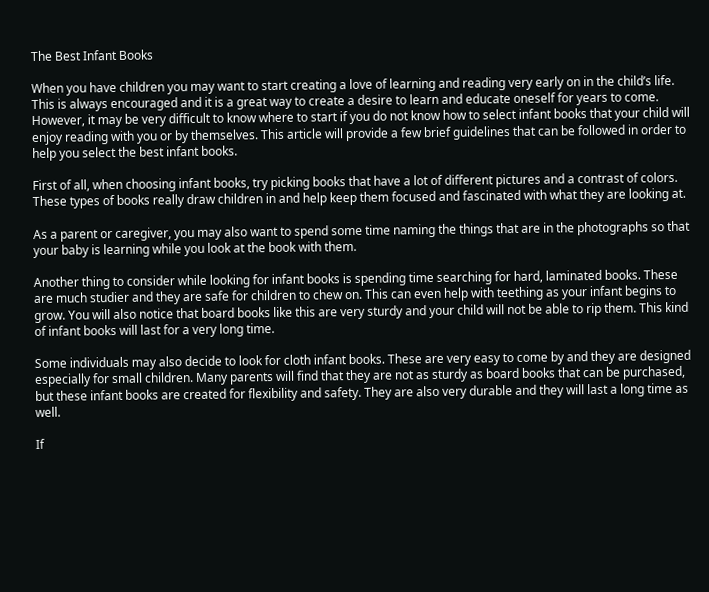The Best Infant Books

When you have children you may want to start creating a love of learning and reading very early on in the child’s life. This is always encouraged and it is a great way to create a desire to learn and educate oneself for years to come. However, it may be very difficult to know where to start if you do not know how to select infant books that your child will enjoy reading with you or by themselves. This article will provide a few brief guidelines that can be followed in order to help you select the best infant books.

First of all, when choosing infant books, try picking books that have a lot of different pictures and a contrast of colors. These types of books really draw children in and help keep them focused and fascinated with what they are looking at.

As a parent or caregiver, you may also want to spend some time naming the things that are in the photographs so that your baby is learning while you look at the book with them.

Another thing to consider while looking for infant books is spending time searching for hard, laminated books. These are much studier and they are safe for children to chew on. This can even help with teething as your infant begins to grow. You will also notice that board books like this are very sturdy and your child will not be able to rip them. This kind of infant books will last for a very long time.

Some individuals may also decide to look for cloth infant books. These are very easy to come by and they are designed especially for small children. Many parents will find that they are not as sturdy as board books that can be purchased, but these infant books are created for flexibility and safety. They are also very durable and they will last a long time as well.

If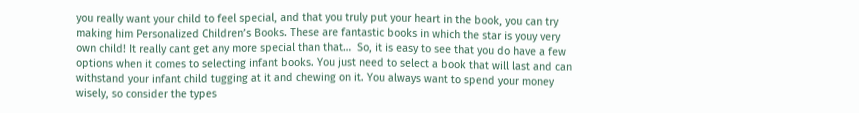you really want your child to feel special, and that you truly put your heart in the book, you can try making him Personalized Children’s Books. These are fantastic books in which the star is youy very own child! It really cant get any more special than that…  So, it is easy to see that you do have a few options when it comes to selecting infant books. You just need to select a book that will last and can withstand your infant child tugging at it and chewing on it. You always want to spend your money wisely, so consider the types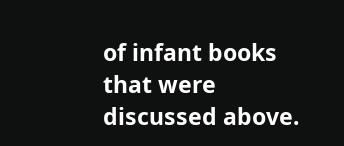of infant books that were discussed above.